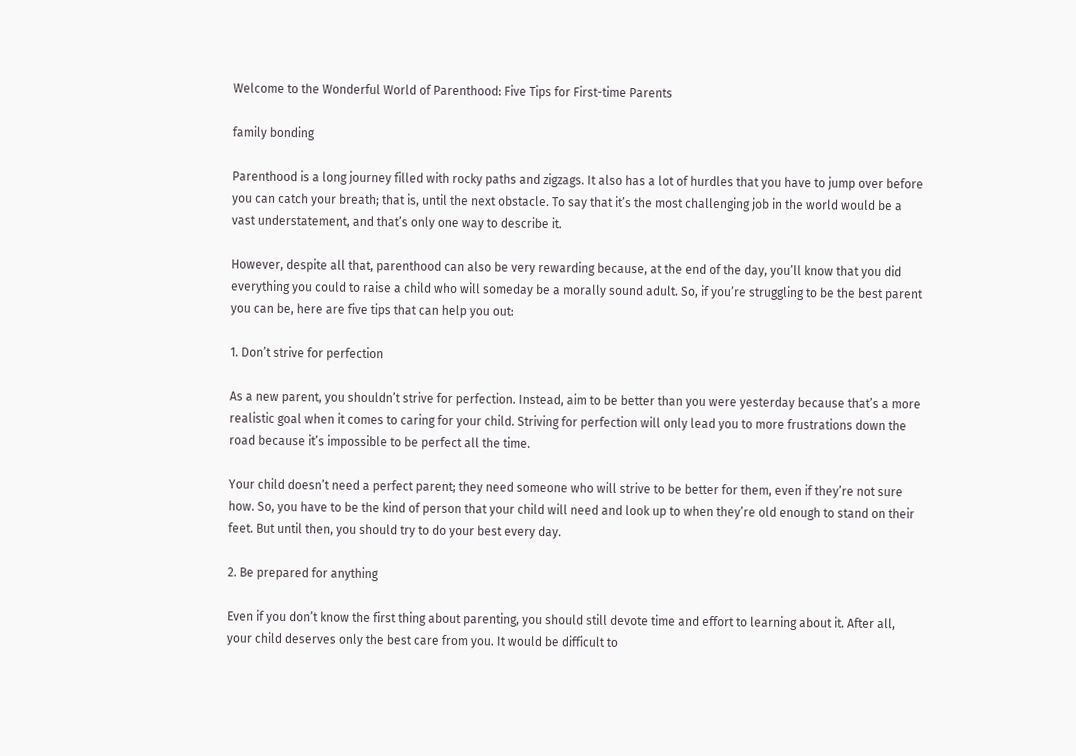Welcome to the Wonderful World of Parenthood: Five Tips for First-time Parents

family bonding

Parenthood is a long journey filled with rocky paths and zigzags. It also has a lot of hurdles that you have to jump over before you can catch your breath; that is, until the next obstacle. To say that it’s the most challenging job in the world would be a vast understatement, and that’s only one way to describe it.

However, despite all that, parenthood can also be very rewarding because, at the end of the day, you’ll know that you did everything you could to raise a child who will someday be a morally sound adult. So, if you’re struggling to be the best parent you can be, here are five tips that can help you out:

1. Don’t strive for perfection

As a new parent, you shouldn’t strive for perfection. Instead, aim to be better than you were yesterday because that’s a more realistic goal when it comes to caring for your child. Striving for perfection will only lead you to more frustrations down the road because it’s impossible to be perfect all the time.

Your child doesn’t need a perfect parent; they need someone who will strive to be better for them, even if they’re not sure how. So, you have to be the kind of person that your child will need and look up to when they’re old enough to stand on their feet. But until then, you should try to do your best every day.

2. Be prepared for anything

Even if you don’t know the first thing about parenting, you should still devote time and effort to learning about it. After all, your child deserves only the best care from you. It would be difficult to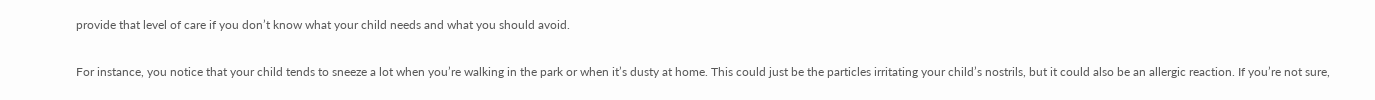provide that level of care if you don’t know what your child needs and what you should avoid.

For instance, you notice that your child tends to sneeze a lot when you’re walking in the park or when it’s dusty at home. This could just be the particles irritating your child’s nostrils, but it could also be an allergic reaction. If you’re not sure,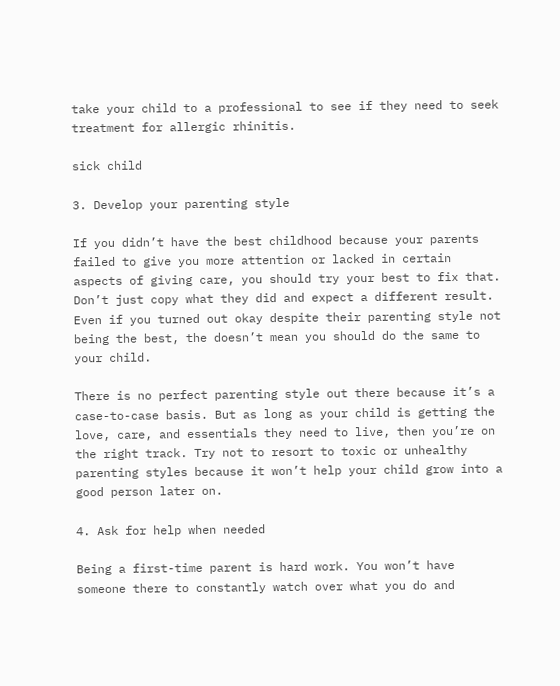take your child to a professional to see if they need to seek treatment for allergic rhinitis.

sick child

3. Develop your parenting style

If you didn’t have the best childhood because your parents failed to give you more attention or lacked in certain aspects of giving care, you should try your best to fix that. Don’t just copy what they did and expect a different result. Even if you turned out okay despite their parenting style not being the best, the doesn’t mean you should do the same to your child.

There is no perfect parenting style out there because it’s a case-to-case basis. But as long as your child is getting the love, care, and essentials they need to live, then you’re on the right track. Try not to resort to toxic or unhealthy parenting styles because it won’t help your child grow into a good person later on.

4. Ask for help when needed

Being a first-time parent is hard work. You won’t have someone there to constantly watch over what you do and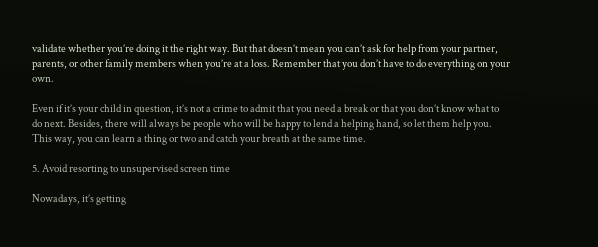validate whether you’re doing it the right way. But that doesn’t mean you can’t ask for help from your partner, parents, or other family members when you’re at a loss. Remember that you don’t have to do everything on your own.

Even if it’s your child in question, it’s not a crime to admit that you need a break or that you don’t know what to do next. Besides, there will always be people who will be happy to lend a helping hand, so let them help you. This way, you can learn a thing or two and catch your breath at the same time.

5. Avoid resorting to unsupervised screen time

Nowadays, it’s getting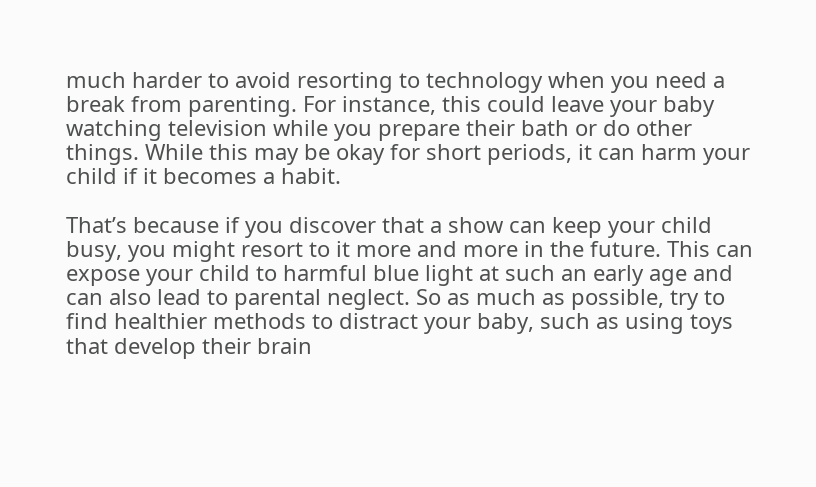much harder to avoid resorting to technology when you need a break from parenting. For instance, this could leave your baby watching television while you prepare their bath or do other things. While this may be okay for short periods, it can harm your child if it becomes a habit.

That’s because if you discover that a show can keep your child busy, you might resort to it more and more in the future. This can expose your child to harmful blue light at such an early age and can also lead to parental neglect. So as much as possible, try to find healthier methods to distract your baby, such as using toys that develop their brain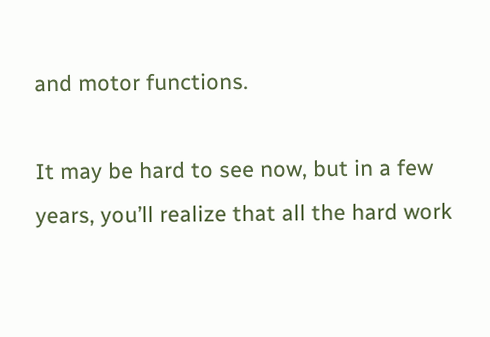and motor functions.

It may be hard to see now, but in a few years, you’ll realize that all the hard work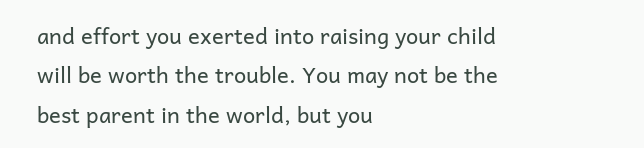and effort you exerted into raising your child will be worth the trouble. You may not be the best parent in the world, but you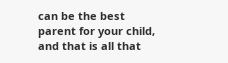can be the best parent for your child, and that is all that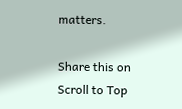matters.

Share this on
Scroll to Top